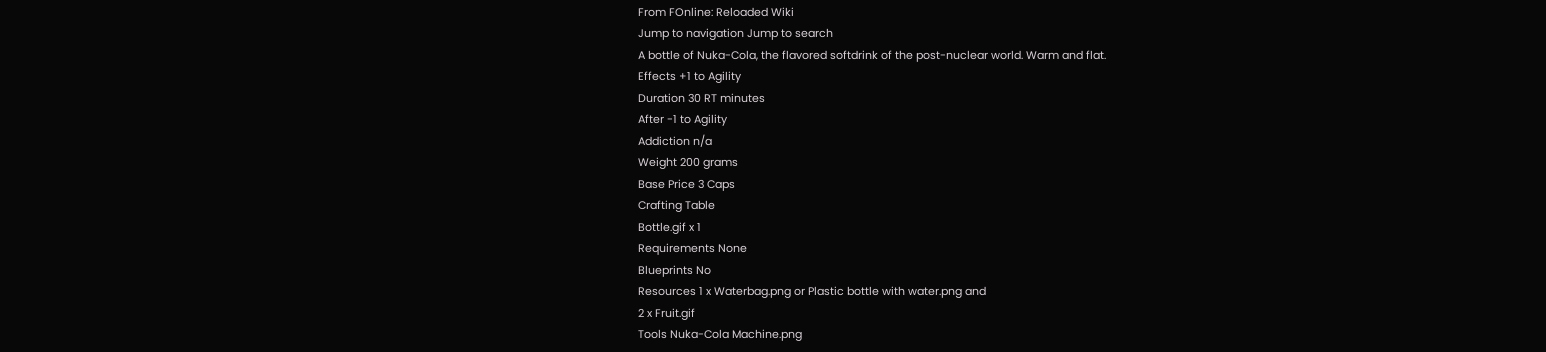From FOnline: Reloaded Wiki
Jump to navigation Jump to search
A bottle of Nuka-Cola, the flavored softdrink of the post-nuclear world. Warm and flat.
Effects +1 to Agility
Duration 30 RT minutes
After -1 to Agility
Addiction n/a
Weight 200 grams
Base Price 3 Caps
Crafting Table
Bottle.gif x 1
Requirements None
Blueprints No
Resources 1 x Waterbag.png or Plastic bottle with water.png and
2 x Fruit.gif
Tools Nuka-Cola Machine.png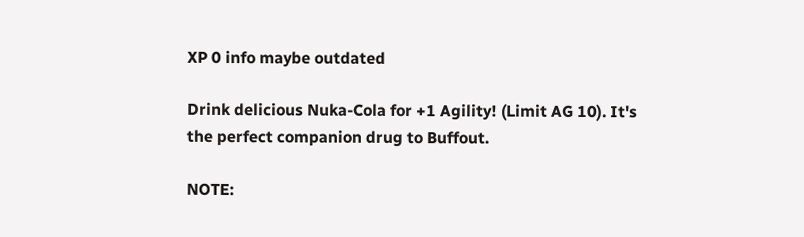XP 0 info maybe outdated

Drink delicious Nuka-Cola for +1 Agility! (Limit AG 10). It's the perfect companion drug to Buffout.

NOTE: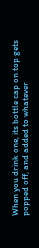When you drink one, its bottle cap on top gets popped off, and added to whatever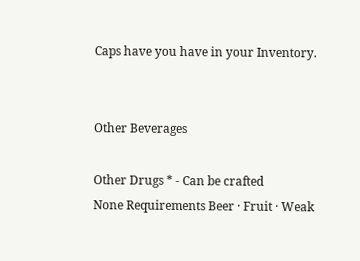Caps have you have in your Inventory.


Other Beverages

Other Drugs * - Can be crafted
None Requirements Beer · Fruit · Weak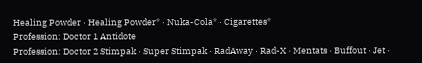Healing Powder · Healing Powder* · Nuka-Cola* · Cigarettes*
Profession: Doctor 1 Antidote
Profession: Doctor 2 Stimpak · Super Stimpak · RadAway · Rad-X · Mentats · Buffout · Jet ·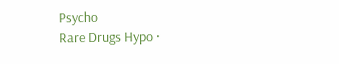Psycho
Rare Drugs Hypo ·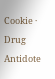Cookie · Drug Antidote